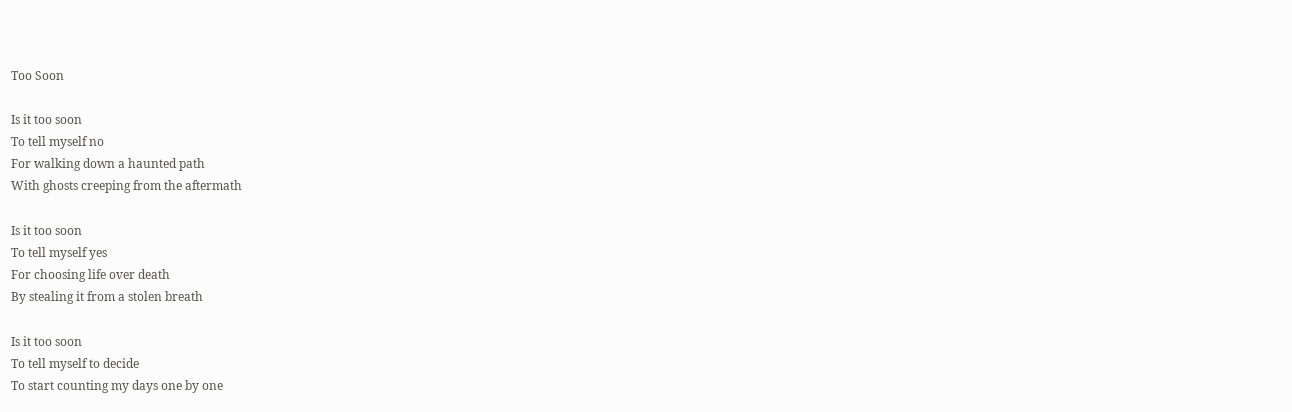Too Soon

Is it too soon
To tell myself no
For walking down a haunted path
With ghosts creeping from the aftermath

Is it too soon
To tell myself yes
For choosing life over death
By stealing it from a stolen breath

Is it too soon
To tell myself to decide
To start counting my days one by one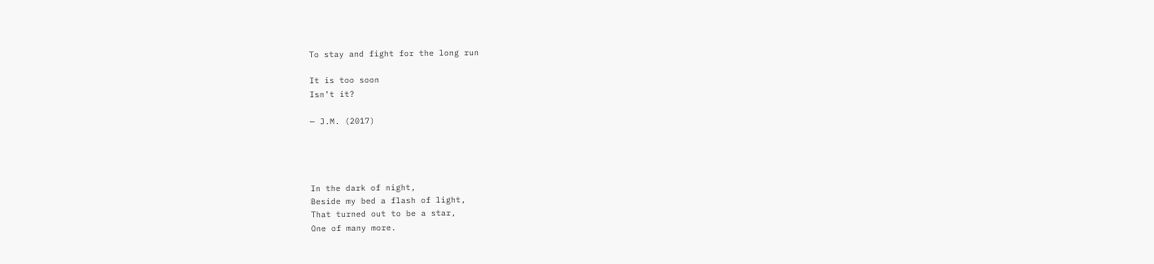To stay and fight for the long run

It is too soon
Isn’t it?

— J.M. (2017)




In the dark of night,
Beside my bed a flash of light,
That turned out to be a star,
One of many more.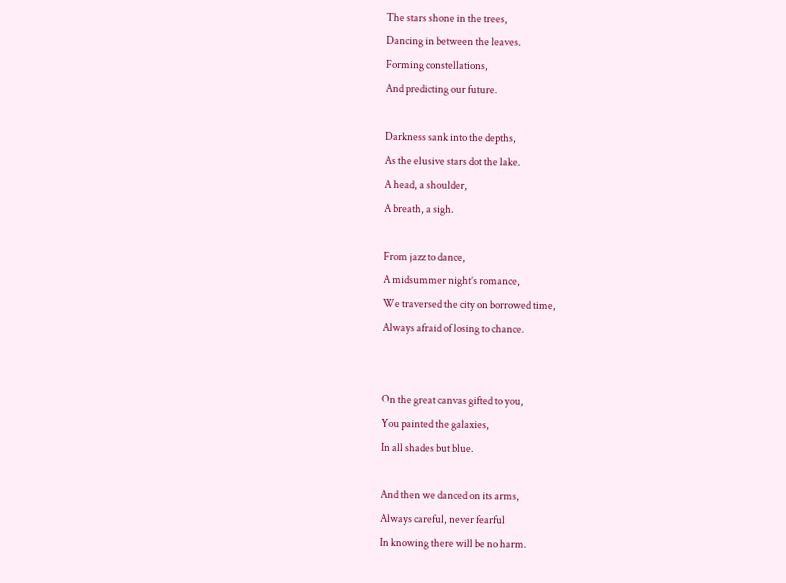The stars shone in the trees,
Dancing in between the leaves.
Forming constellations,
And predicting our future.

Darkness sank into the depths,
As the elusive stars dot the lake.
A head, a shoulder,
A breath, a sigh.

From jazz to dance,
A midsummer night’s romance,
We traversed the city on borrowed time,
Always afraid of losing to chance.


On the great canvas gifted to you,
You painted the galaxies,
In all shades but blue.

And then we danced on its arms,
Always careful, never fearful
In knowing there will be no harm.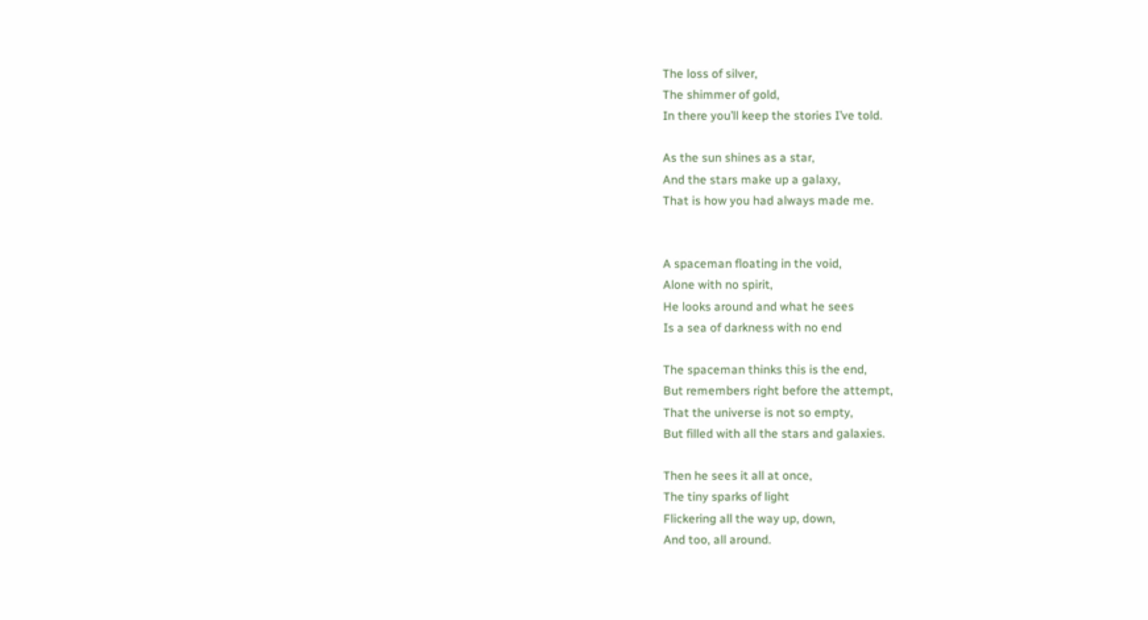The loss of silver,
The shimmer of gold,
In there you’ll keep the stories I’ve told.

As the sun shines as a star,
And the stars make up a galaxy,
That is how you had always made me.


A spaceman floating in the void,
Alone with no spirit,
He looks around and what he sees
Is a sea of darkness with no end

The spaceman thinks this is the end,
But remembers right before the attempt,
That the universe is not so empty,
But filled with all the stars and galaxies.

Then he sees it all at once,
The tiny sparks of light
Flickering all the way up, down,
And too, all around.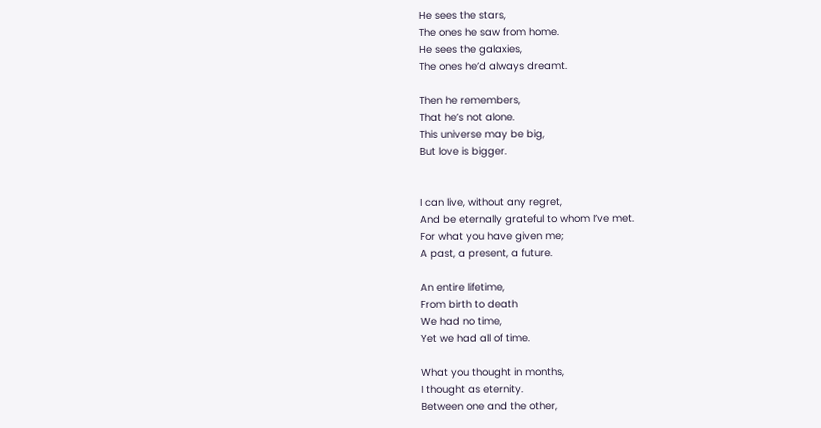He sees the stars,
The ones he saw from home.
He sees the galaxies,
The ones he’d always dreamt.

Then he remembers,
That he’s not alone.
This universe may be big,
But love is bigger.


I can live, without any regret,
And be eternally grateful to whom I’ve met.
For what you have given me;
A past, a present, a future.

An entire lifetime,
From birth to death
We had no time,
Yet we had all of time.

What you thought in months,
I thought as eternity.
Between one and the other,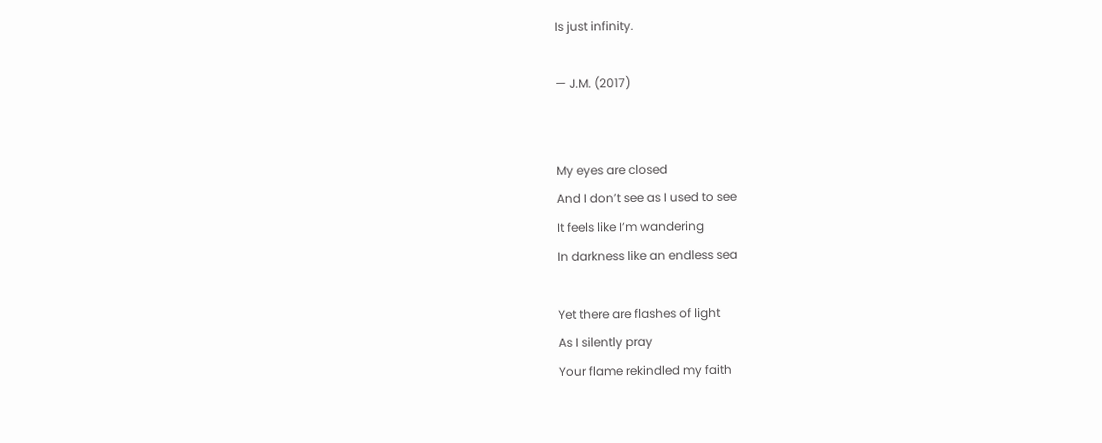Is just infinity.

— J.M. (2017)


My eyes are closed
And I don’t see as I used to see
It feels like I’m wandering
In darkness like an endless sea

Yet there are flashes of light
As I silently pray
Your flame rekindled my faith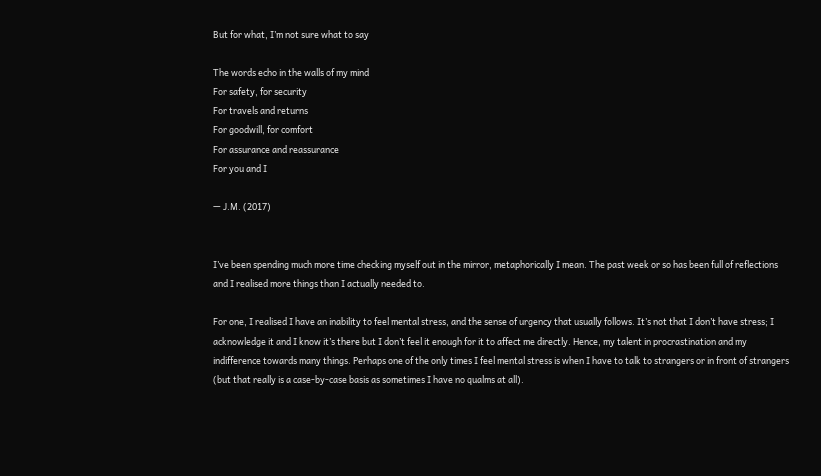But for what, I’m not sure what to say

The words echo in the walls of my mind
For safety, for security
For travels and returns
For goodwill, for comfort
For assurance and reassurance
For you and I

— J.M. (2017)


I’ve been spending much more time checking myself out in the mirror, metaphorically I mean. The past week or so has been full of reflections and I realised more things than I actually needed to.

For one, I realised I have an inability to feel mental stress, and the sense of urgency that usually follows. It’s not that I don’t have stress; I acknowledge it and I know it’s there but I don’t feel it enough for it to affect me directly. Hence, my talent in procrastination and my indifference towards many things. Perhaps one of the only times I feel mental stress is when I have to talk to strangers or in front of strangers (but that really is a case-by-case basis as sometimes I have no qualms at all).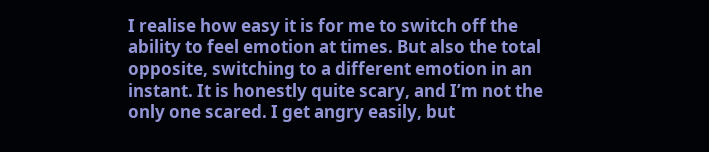I realise how easy it is for me to switch off the ability to feel emotion at times. But also the total opposite, switching to a different emotion in an instant. It is honestly quite scary, and I’m not the only one scared. I get angry easily, but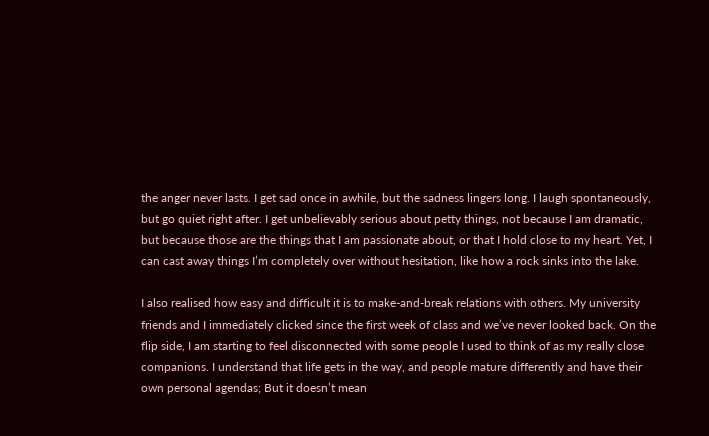the anger never lasts. I get sad once in awhile, but the sadness lingers long. I laugh spontaneously, but go quiet right after. I get unbelievably serious about petty things, not because I am dramatic, but because those are the things that I am passionate about, or that I hold close to my heart. Yet, I can cast away things I’m completely over without hesitation, like how a rock sinks into the lake.

I also realised how easy and difficult it is to make-and-break relations with others. My university friends and I immediately clicked since the first week of class and we’ve never looked back. On the flip side, I am starting to feel disconnected with some people I used to think of as my really close companions. I understand that life gets in the way, and people mature differently and have their own personal agendas; But it doesn’t mean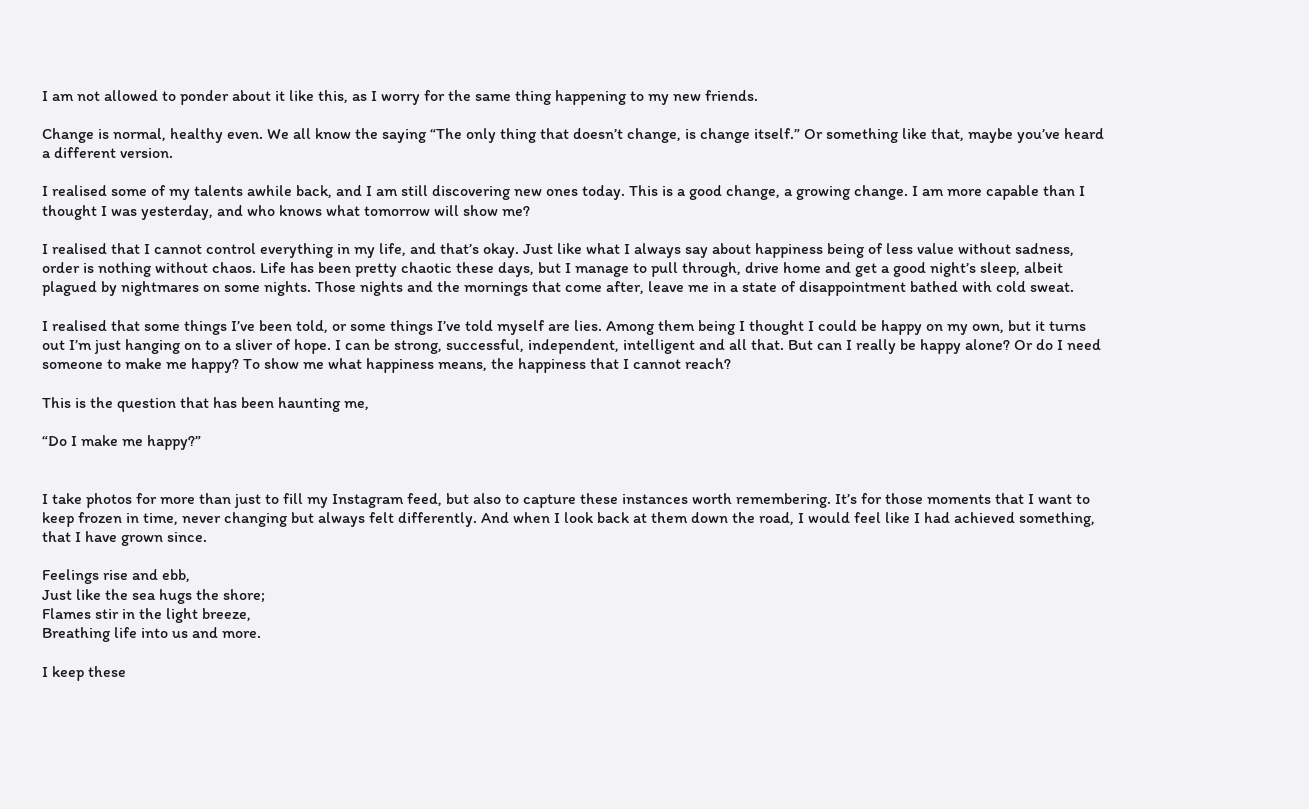I am not allowed to ponder about it like this, as I worry for the same thing happening to my new friends.

Change is normal, healthy even. We all know the saying “The only thing that doesn’t change, is change itself.” Or something like that, maybe you’ve heard a different version.

I realised some of my talents awhile back, and I am still discovering new ones today. This is a good change, a growing change. I am more capable than I thought I was yesterday, and who knows what tomorrow will show me?

I realised that I cannot control everything in my life, and that’s okay. Just like what I always say about happiness being of less value without sadness, order is nothing without chaos. Life has been pretty chaotic these days, but I manage to pull through, drive home and get a good night’s sleep, albeit plagued by nightmares on some nights. Those nights and the mornings that come after, leave me in a state of disappointment bathed with cold sweat.

I realised that some things I’ve been told, or some things I’ve told myself are lies. Among them being I thought I could be happy on my own, but it turns out I’m just hanging on to a sliver of hope. I can be strong, successful, independent, intelligent and all that. But can I really be happy alone? Or do I need someone to make me happy? To show me what happiness means, the happiness that I cannot reach?

This is the question that has been haunting me,

“Do I make me happy?”


I take photos for more than just to fill my Instagram feed, but also to capture these instances worth remembering. It’s for those moments that I want to keep frozen in time, never changing but always felt differently. And when I look back at them down the road, I would feel like I had achieved something, that I have grown since.

Feelings rise and ebb,
Just like the sea hugs the shore;
Flames stir in the light breeze,
Breathing life into us and more.

I keep these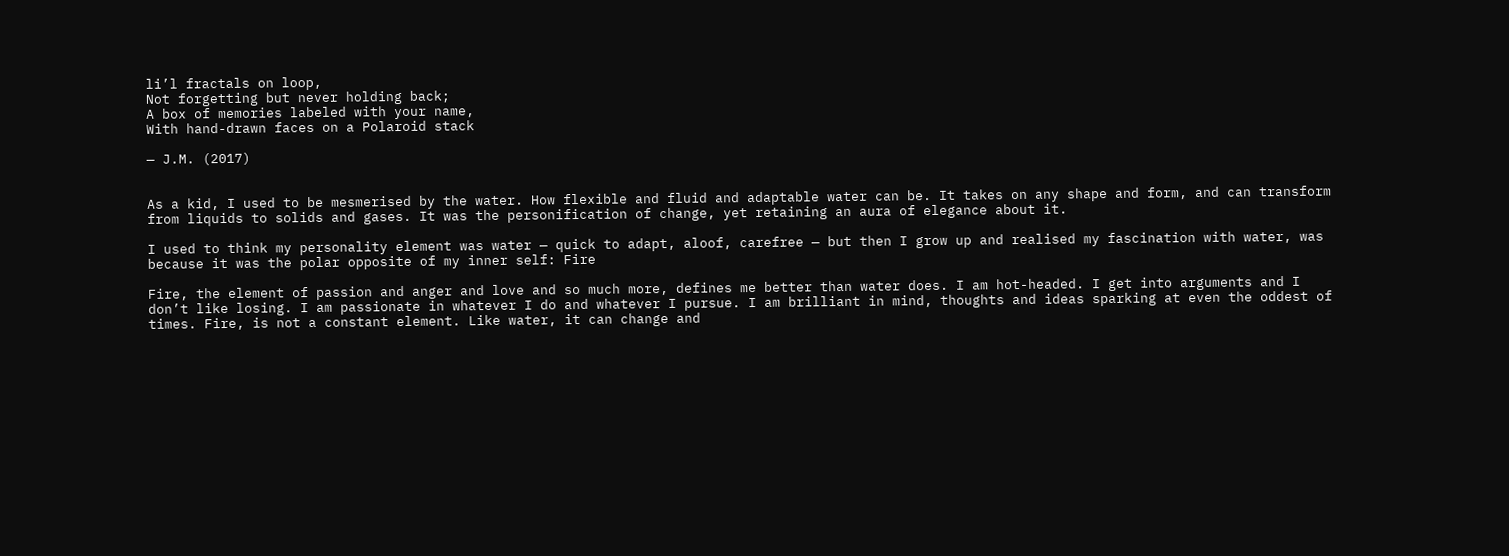li’l fractals on loop,
Not forgetting but never holding back;
A box of memories labeled with your name,
With hand-drawn faces on a Polaroid stack

— J.M. (2017)


As a kid, I used to be mesmerised by the water. How flexible and fluid and adaptable water can be. It takes on any shape and form, and can transform from liquids to solids and gases. It was the personification of change, yet retaining an aura of elegance about it.

I used to think my personality element was water — quick to adapt, aloof, carefree — but then I grow up and realised my fascination with water, was because it was the polar opposite of my inner self: Fire

Fire, the element of passion and anger and love and so much more, defines me better than water does. I am hot-headed. I get into arguments and I don’t like losing. I am passionate in whatever I do and whatever I pursue. I am brilliant in mind, thoughts and ideas sparking at even the oddest of times. Fire, is not a constant element. Like water, it can change and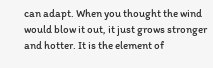can adapt. When you thought the wind would blow it out, it just grows stronger and hotter. It is the element of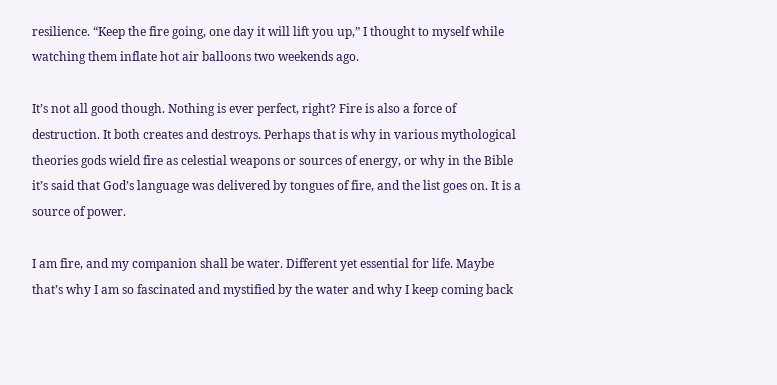resilience. “Keep the fire going, one day it will lift you up,” I thought to myself while watching them inflate hot air balloons two weekends ago.

It’s not all good though. Nothing is ever perfect, right? Fire is also a force of destruction. It both creates and destroys. Perhaps that is why in various mythological theories gods wield fire as celestial weapons or sources of energy, or why in the Bible it’s said that God’s language was delivered by tongues of fire, and the list goes on. It is a source of power.

I am fire, and my companion shall be water. Different yet essential for life. Maybe that’s why I am so fascinated and mystified by the water and why I keep coming back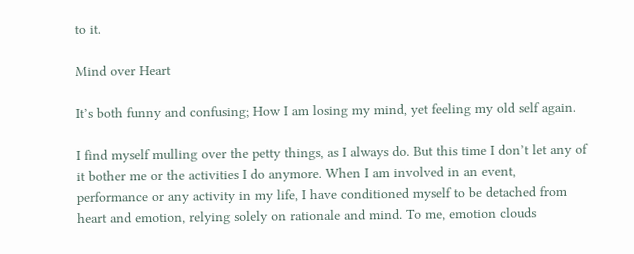to it.

Mind over Heart

It’s both funny and confusing; How I am losing my mind, yet feeling my old self again.

I find myself mulling over the petty things, as I always do. But this time I don’t let any of it bother me or the activities I do anymore. When I am involved in an event, performance or any activity in my life, I have conditioned myself to be detached from heart and emotion, relying solely on rationale and mind. To me, emotion clouds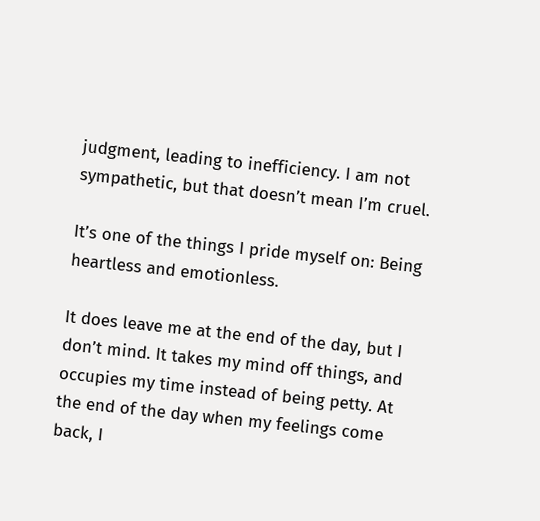judgment, leading to inefficiency. I am not sympathetic, but that doesn’t mean I’m cruel.

It’s one of the things I pride myself on: Being heartless and emotionless.

It does leave me at the end of the day, but I don’t mind. It takes my mind off things, and occupies my time instead of being petty. At the end of the day when my feelings come back, I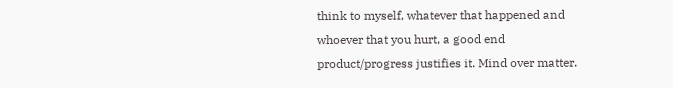think to myself, whatever that happened and whoever that you hurt, a good end product/progress justifies it. Mind over matter.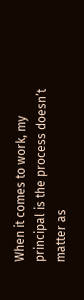When it comes to work, my principal is the process doesn’t matter as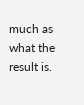much as what the result is.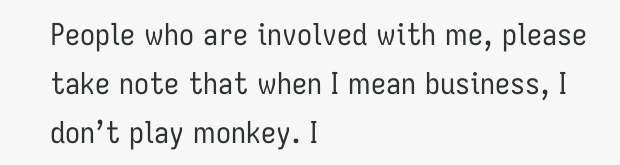People who are involved with me, please take note that when I mean business, I don’t play monkey. I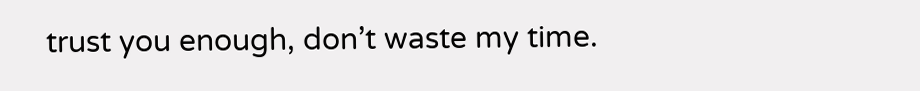trust you enough, don’t waste my time.